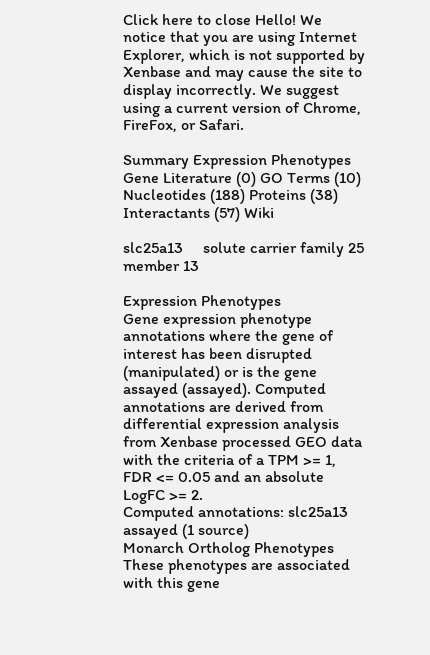Click here to close Hello! We notice that you are using Internet Explorer, which is not supported by Xenbase and may cause the site to display incorrectly. We suggest using a current version of Chrome, FireFox, or Safari.

Summary Expression Phenotypes Gene Literature (0) GO Terms (10) Nucleotides (188) Proteins (38) Interactants (57) Wiki

slc25a13     solute carrier family 25 member 13

Expression Phenotypes
Gene expression phenotype annotations where the gene of interest has been disrupted (manipulated) or is the gene assayed (assayed). Computed annotations are derived from differential expression analysis from Xenbase processed GEO data with the criteria of a TPM >= 1, FDR <= 0.05 and an absolute LogFC >= 2.
Computed annotations: slc25a13 assayed (1 source)
Monarch Ortholog Phenotypes
These phenotypes are associated with this gene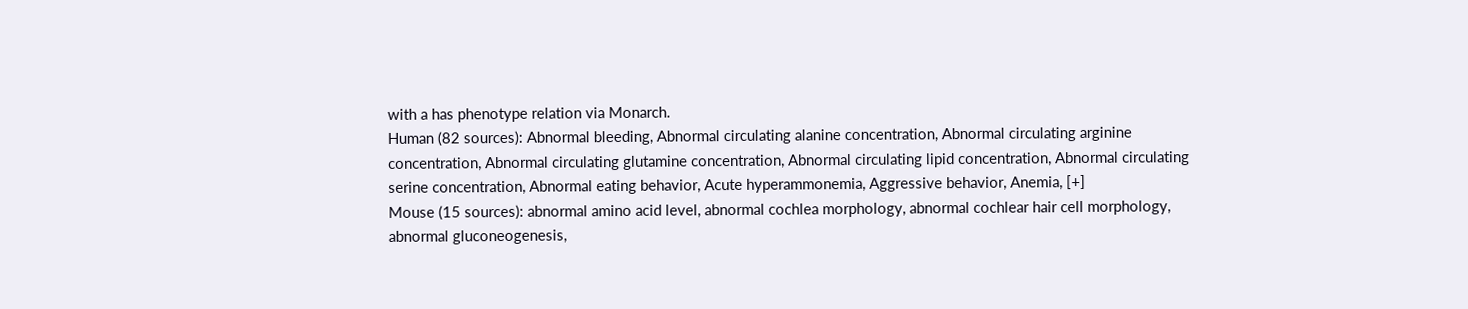with a has phenotype relation via Monarch.
Human (82 sources): Abnormal bleeding, Abnormal circulating alanine concentration, Abnormal circulating arginine concentration, Abnormal circulating glutamine concentration, Abnormal circulating lipid concentration, Abnormal circulating serine concentration, Abnormal eating behavior, Acute hyperammonemia, Aggressive behavior, Anemia, [+]
Mouse (15 sources): abnormal amino acid level, abnormal cochlea morphology, abnormal cochlear hair cell morphology, abnormal gluconeogenesis,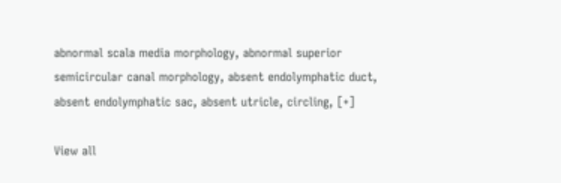abnormal scala media morphology, abnormal superior semicircular canal morphology, absent endolymphatic duct, absent endolymphatic sac, absent utricle, circling, [+]

View all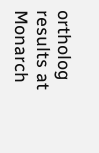ortholog results at Monarch